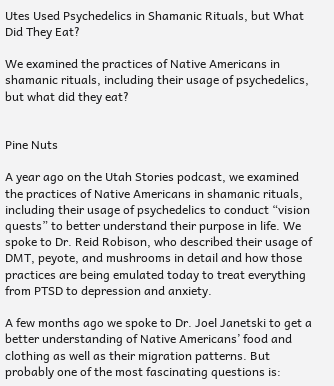Utes Used Psychedelics in Shamanic Rituals, but What Did They Eat?

We examined the practices of Native Americans in shamanic rituals, including their usage of psychedelics, but what did they eat?


Pine Nuts

A year ago on the Utah Stories podcast, we examined the practices of Native Americans in shamanic rituals, including their usage of psychedelics to conduct “vision quests” to better understand their purpose in life. We spoke to Dr. Reid Robison, who described their usage of DMT, peyote, and mushrooms in detail and how those practices are being emulated today to treat everything from PTSD to depression and anxiety.

A few months ago we spoke to Dr. Joel Janetski to get a better understanding of Native Americans’ food and clothing as well as their migration patterns. But probably one of the most fascinating questions is: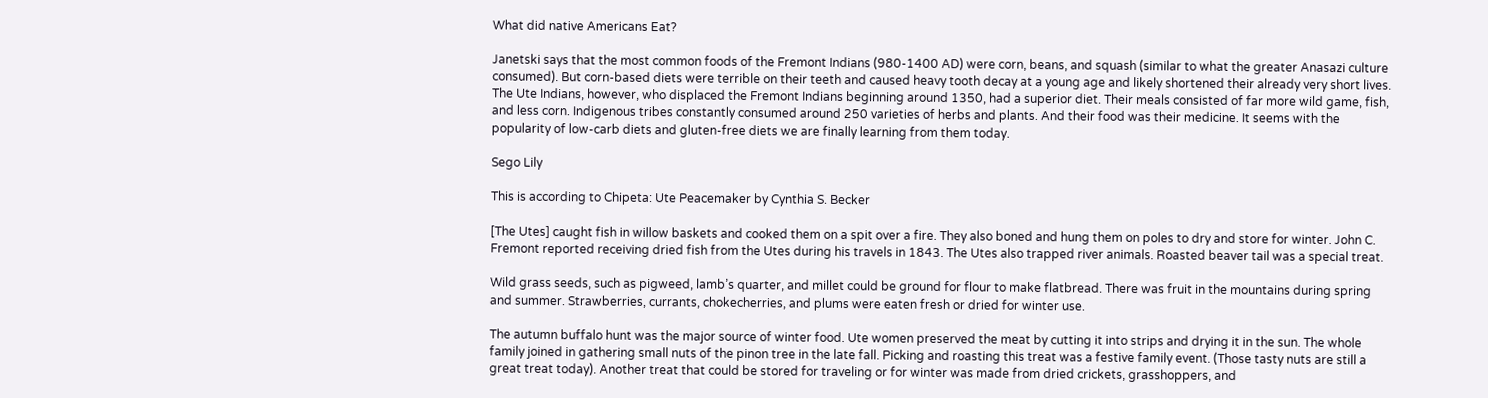What did native Americans Eat?

Janetski says that the most common foods of the Fremont Indians (980-1400 AD) were corn, beans, and squash (similar to what the greater Anasazi culture consumed). But corn-based diets were terrible on their teeth and caused heavy tooth decay at a young age and likely shortened their already very short lives. The Ute Indians, however, who displaced the Fremont Indians beginning around 1350, had a superior diet. Their meals consisted of far more wild game, fish, and less corn. Indigenous tribes constantly consumed around 250 varieties of herbs and plants. And their food was their medicine. It seems with the popularity of low-carb diets and gluten-free diets we are finally learning from them today.

Sego Lily

This is according to Chipeta: Ute Peacemaker by Cynthia S. Becker

[The Utes] caught fish in willow baskets and cooked them on a spit over a fire. They also boned and hung them on poles to dry and store for winter. John C. Fremont reported receiving dried fish from the Utes during his travels in 1843. The Utes also trapped river animals. Roasted beaver tail was a special treat.

Wild grass seeds, such as pigweed, lamb’s quarter, and millet could be ground for flour to make flatbread. There was fruit in the mountains during spring and summer. Strawberries, currants, chokecherries, and plums were eaten fresh or dried for winter use.

The autumn buffalo hunt was the major source of winter food. Ute women preserved the meat by cutting it into strips and drying it in the sun. The whole family joined in gathering small nuts of the pinon tree in the late fall. Picking and roasting this treat was a festive family event. (Those tasty nuts are still a great treat today). Another treat that could be stored for traveling or for winter was made from dried crickets, grasshoppers, and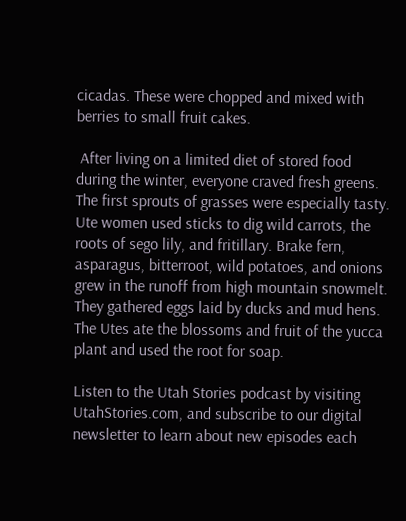cicadas. These were chopped and mixed with berries to small fruit cakes.

 After living on a limited diet of stored food during the winter, everyone craved fresh greens. The first sprouts of grasses were especially tasty. Ute women used sticks to dig wild carrots, the roots of sego lily, and fritillary. Brake fern, asparagus, bitterroot, wild potatoes, and onions grew in the runoff from high mountain snowmelt. They gathered eggs laid by ducks and mud hens. The Utes ate the blossoms and fruit of the yucca plant and used the root for soap.

Listen to the Utah Stories podcast by visiting UtahStories.com, and subscribe to our digital newsletter to learn about new episodes each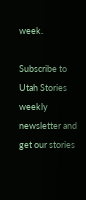week.

Subscribe to Utah Stories weekly newsletter and get our stories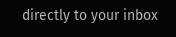directly to your inbox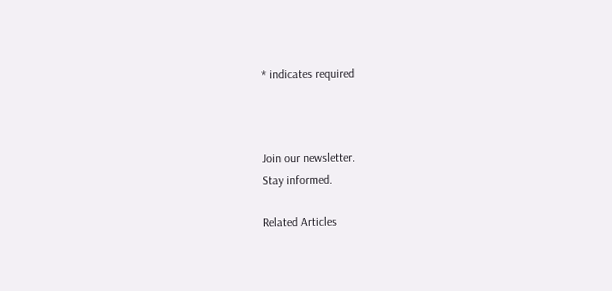* indicates required



Join our newsletter.
Stay informed.

Related Articles